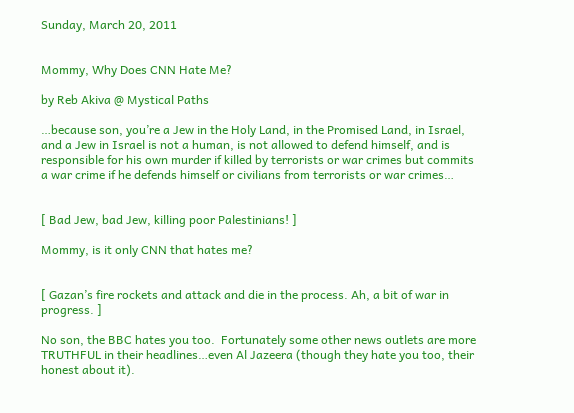Sunday, March 20, 2011


Mommy, Why Does CNN Hate Me?

by Reb Akiva @ Mystical Paths

…because son, you’re a Jew in the Holy Land, in the Promised Land, in Israel, and a Jew in Israel is not a human, is not allowed to defend himself, and is responsible for his own murder if killed by terrorists or war crimes but commits a war crime if he defends himself or civilians from terrorists or war crimes…


[ Bad Jew, bad Jew, killing poor Palestinians! ]

Mommy, is it only CNN that hates me?


[ Gazan’s fire rockets and attack and die in the process. Ah, a bit of war in progress. ]

No son, the BBC hates you too.  Fortunately some other news outlets are more TRUTHFUL in their headlines…even Al Jazeera (though they hate you too, their honest about it).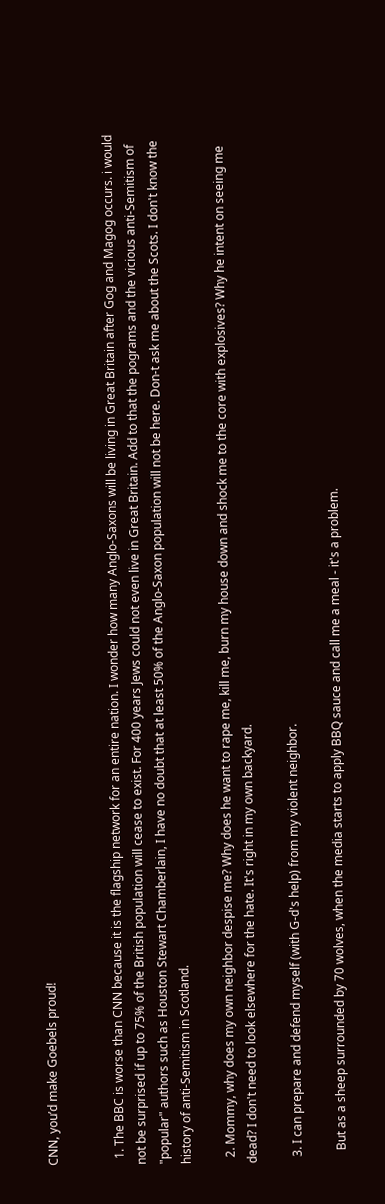CNN, you’d make Goebels proud!


  1. The BBC is worse than CNN because it is the flagship network for an entire nation. I wonder how many Anglo-Saxons will be living in Great Britain after Gog and Magog occurs. i would not be surprised if up to 75% of the British population will cease to exist. For 400 years Jews could not even live in Great Britain. Add to that the pograms and the vicious anti-Semitism of "popular" authors such as Houston Stewart Chamberlain, I have no doubt that at least 50% of the Anglo-Saxon population will not be here. Don-t ask me about the Scots. I don't know the history of anti-Semitism in Scotland.

  2. Mommy, why does my own neighbor despise me? Why does he want to rape me, kill me, burn my house down and shock me to the core with explosives? Why he intent on seeing me dead? I don't need to look elsewhere for the hate. It's right in my own backyard.

  3. I can prepare and defend myself (with G-d's help) from my violent neighbor.

    But as a sheep surrounded by 70 wolves, when the media starts to apply BBQ sauce and call me a meal - it's a problem.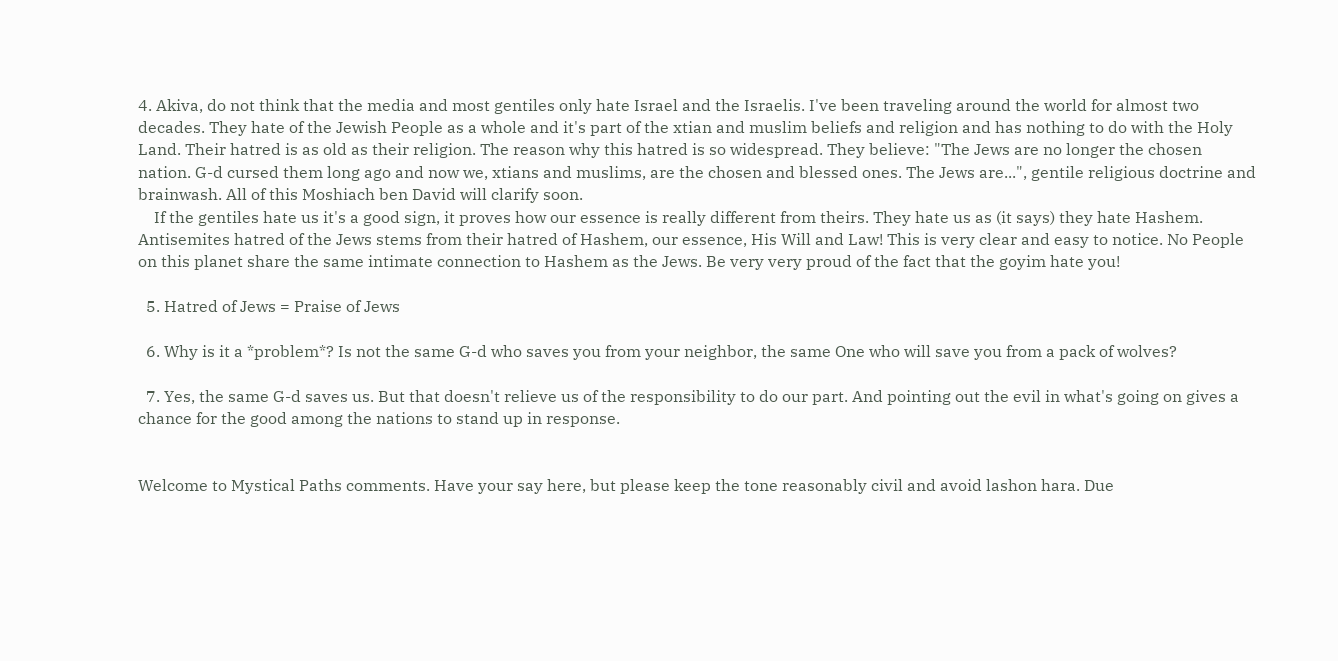4. Akiva, do not think that the media and most gentiles only hate Israel and the Israelis. I've been traveling around the world for almost two decades. They hate of the Jewish People as a whole and it's part of the xtian and muslim beliefs and religion and has nothing to do with the Holy Land. Their hatred is as old as their religion. The reason why this hatred is so widespread. They believe: "The Jews are no longer the chosen nation. G-d cursed them long ago and now we, xtians and muslims, are the chosen and blessed ones. The Jews are...", gentile religious doctrine and brainwash. All of this Moshiach ben David will clarify soon.
    If the gentiles hate us it's a good sign, it proves how our essence is really different from theirs. They hate us as (it says) they hate Hashem. Antisemites hatred of the Jews stems from their hatred of Hashem, our essence, His Will and Law! This is very clear and easy to notice. No People on this planet share the same intimate connection to Hashem as the Jews. Be very very proud of the fact that the goyim hate you!

  5. Hatred of Jews = Praise of Jews

  6. Why is it a *problem*? Is not the same G-d who saves you from your neighbor, the same One who will save you from a pack of wolves?

  7. Yes, the same G-d saves us. But that doesn't relieve us of the responsibility to do our part. And pointing out the evil in what's going on gives a chance for the good among the nations to stand up in response.


Welcome to Mystical Paths comments. Have your say here, but please keep the tone reasonably civil and avoid lashon hara. Due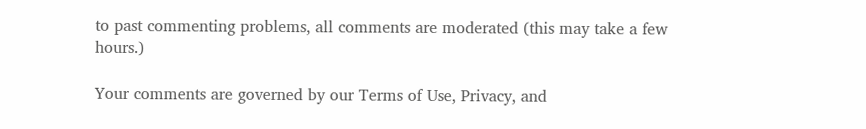to past commenting problems, all comments are moderated (this may take a few hours.)

Your comments are governed by our Terms of Use, Privacy, and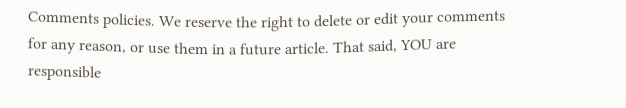Comments policies. We reserve the right to delete or edit your comments for any reason, or use them in a future article. That said, YOU are responsible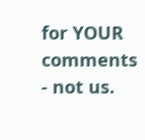for YOUR comments - not us.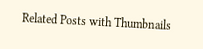Related Posts with Thumbnails